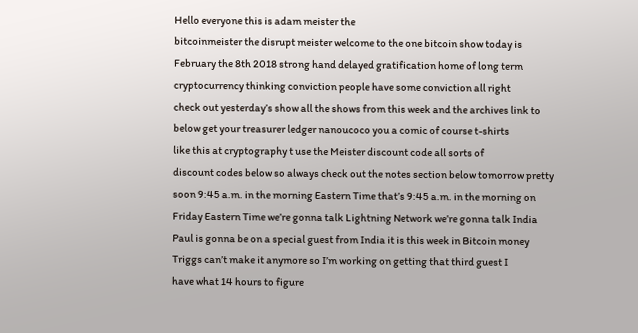Hello everyone this is adam meister the
bitcoinmeister the disrupt meister welcome to the one bitcoin show today is
February the 8th 2018 strong hand delayed gratification home of long term
cryptocurrency thinking conviction people have some conviction all right
check out yesterday’s show all the shows from this week and the archives link to
below get your treasurer ledger nanoucoco you a comic of course t-shirts
like this at cryptography t use the Meister discount code all sorts of
discount codes below so always check out the notes section below tomorrow pretty
soon 9:45 a.m. in the morning Eastern Time that’s 9:45 a.m. in the morning on
Friday Eastern Time we’re gonna talk Lightning Network we’re gonna talk India
Paul is gonna be on a special guest from India it is this week in Bitcoin money
Triggs can’t make it anymore so I’m working on getting that third guest I
have what 14 hours to figure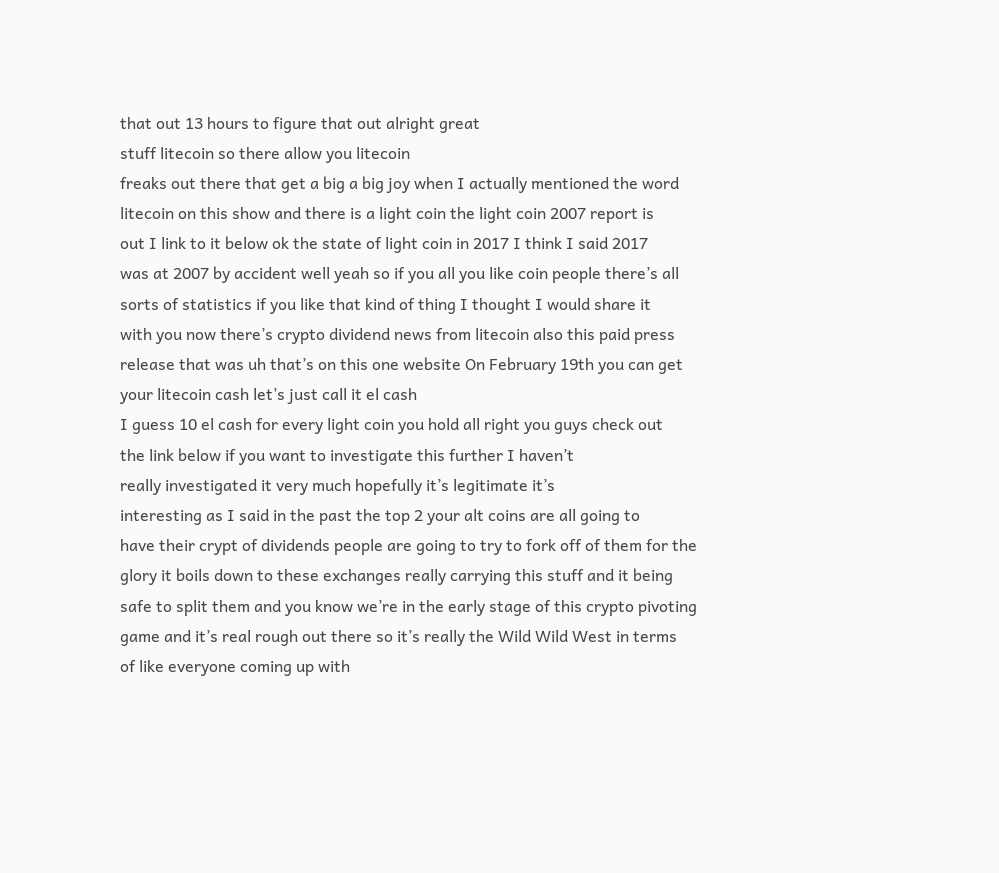that out 13 hours to figure that out alright great
stuff litecoin so there allow you litecoin
freaks out there that get a big a big joy when I actually mentioned the word
litecoin on this show and there is a light coin the light coin 2007 report is
out I link to it below ok the state of light coin in 2017 I think I said 2017
was at 2007 by accident well yeah so if you all you like coin people there’s all
sorts of statistics if you like that kind of thing I thought I would share it
with you now there’s crypto dividend news from litecoin also this paid press
release that was uh that’s on this one website On February 19th you can get
your litecoin cash let’s just call it el cash
I guess 10 el cash for every light coin you hold all right you guys check out
the link below if you want to investigate this further I haven’t
really investigated it very much hopefully it’s legitimate it’s
interesting as I said in the past the top 2 your alt coins are all going to
have their crypt of dividends people are going to try to fork off of them for the
glory it boils down to these exchanges really carrying this stuff and it being
safe to split them and you know we’re in the early stage of this crypto pivoting
game and it’s real rough out there so it’s really the Wild Wild West in terms
of like everyone coming up with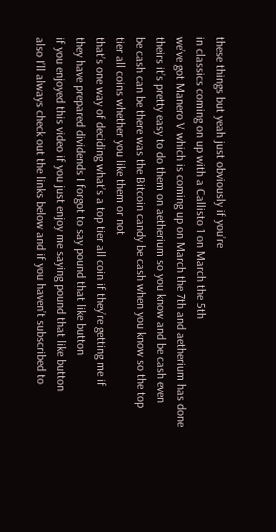these things but yeah just obviously if you’re
in classics coming on up with a Callisto 1 on March the 5th
we’ve got Manero V which is coming up on March the 7th and aetherium has done
theirs it’s pretty easy to do them on aetherium so you know and be cash even
be cash can be there was the Bitcoin candy be cash when you know so the top
tier all coins whether you like them or not
that’s one way of deciding what’s a top tier all coin if they’re getting me if
they have prepared dividends I forgot to say pound that like button
if you enjoyed this video if you just enjoy me saying pound that like button
also I’ll always check out the links below and if you haven’t subscribed to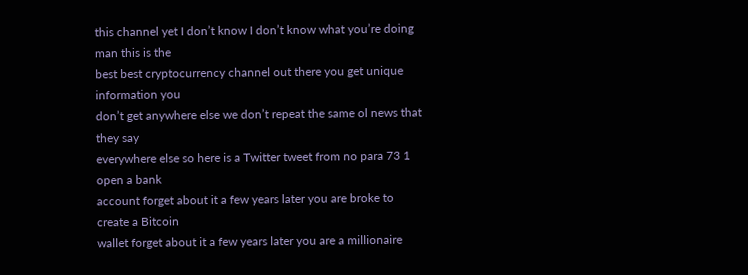this channel yet I don’t know I don’t know what you’re doing man this is the
best best cryptocurrency channel out there you get unique information you
don’t get anywhere else we don’t repeat the same ol news that they say
everywhere else so here is a Twitter tweet from no para 73 1 open a bank
account forget about it a few years later you are broke to create a Bitcoin
wallet forget about it a few years later you are a millionaire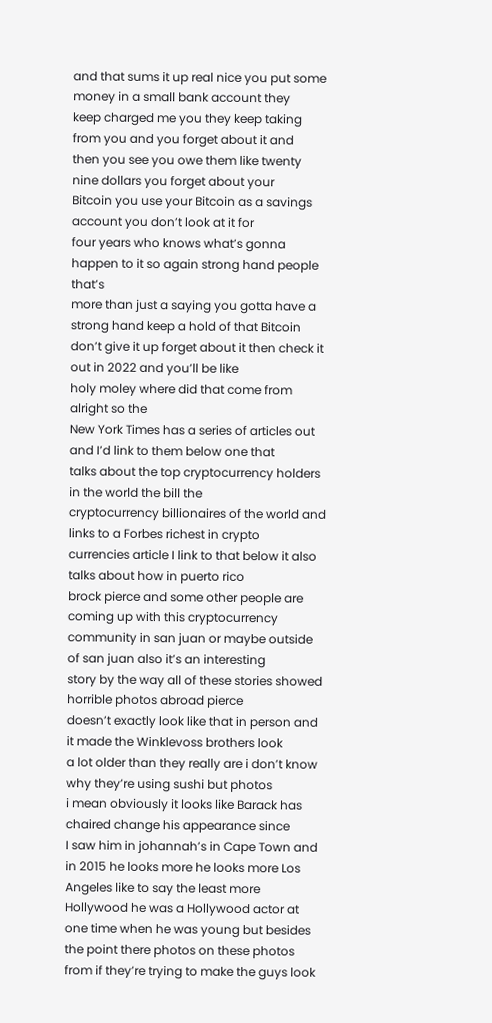and that sums it up real nice you put some money in a small bank account they
keep charged me you they keep taking from you and you forget about it and
then you see you owe them like twenty nine dollars you forget about your
Bitcoin you use your Bitcoin as a savings account you don’t look at it for
four years who knows what’s gonna happen to it so again strong hand people that’s
more than just a saying you gotta have a strong hand keep a hold of that Bitcoin
don’t give it up forget about it then check it out in 2022 and you’ll be like
holy moley where did that come from alright so the
New York Times has a series of articles out and I’d link to them below one that
talks about the top cryptocurrency holders in the world the bill the
cryptocurrency billionaires of the world and links to a Forbes richest in crypto
currencies article I link to that below it also talks about how in puerto rico
brock pierce and some other people are coming up with this cryptocurrency
community in san juan or maybe outside of san juan also it’s an interesting
story by the way all of these stories showed horrible photos abroad pierce
doesn’t exactly look like that in person and it made the Winklevoss brothers look
a lot older than they really are i don’t know why they’re using sushi but photos
i mean obviously it looks like Barack has chaired change his appearance since
I saw him in johannah’s in Cape Town and in 2015 he looks more he looks more Los
Angeles like to say the least more Hollywood he was a Hollywood actor at
one time when he was young but besides the point there photos on these photos
from if they’re trying to make the guys look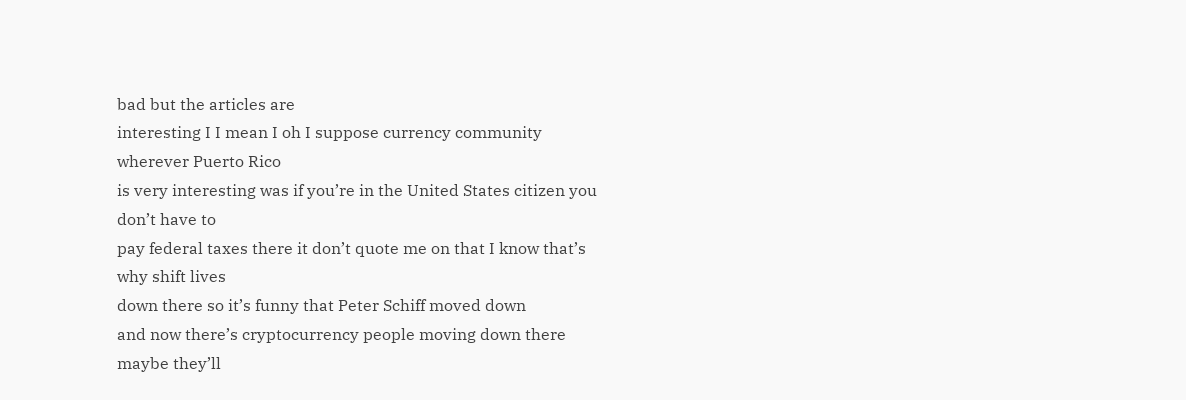bad but the articles are
interesting I I mean I oh I suppose currency community wherever Puerto Rico
is very interesting was if you’re in the United States citizen you don’t have to
pay federal taxes there it don’t quote me on that I know that’s why shift lives
down there so it’s funny that Peter Schiff moved down
and now there’s cryptocurrency people moving down there maybe they’ll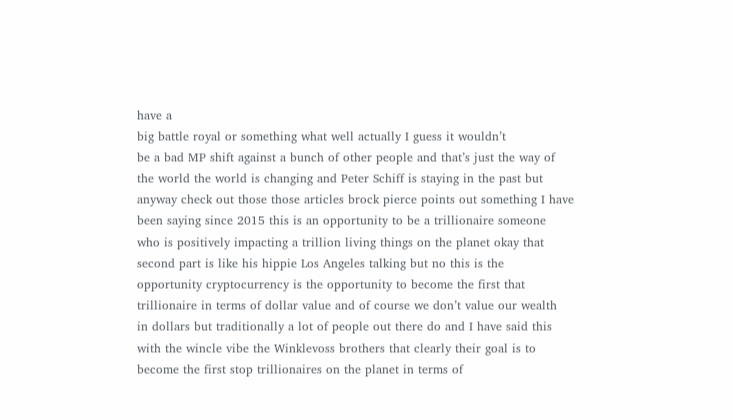have a
big battle royal or something what well actually I guess it wouldn’t
be a bad MP shift against a bunch of other people and that’s just the way of
the world the world is changing and Peter Schiff is staying in the past but
anyway check out those those articles brock pierce points out something I have
been saying since 2015 this is an opportunity to be a trillionaire someone
who is positively impacting a trillion living things on the planet okay that
second part is like his hippie Los Angeles talking but no this is the
opportunity cryptocurrency is the opportunity to become the first that
trillionaire in terms of dollar value and of course we don’t value our wealth
in dollars but traditionally a lot of people out there do and I have said this
with the wincle vibe the Winklevoss brothers that clearly their goal is to
become the first stop trillionaires on the planet in terms of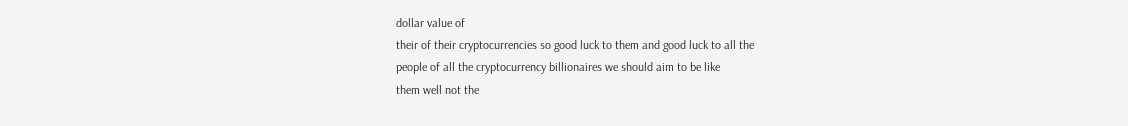dollar value of
their of their cryptocurrencies so good luck to them and good luck to all the
people of all the cryptocurrency billionaires we should aim to be like
them well not the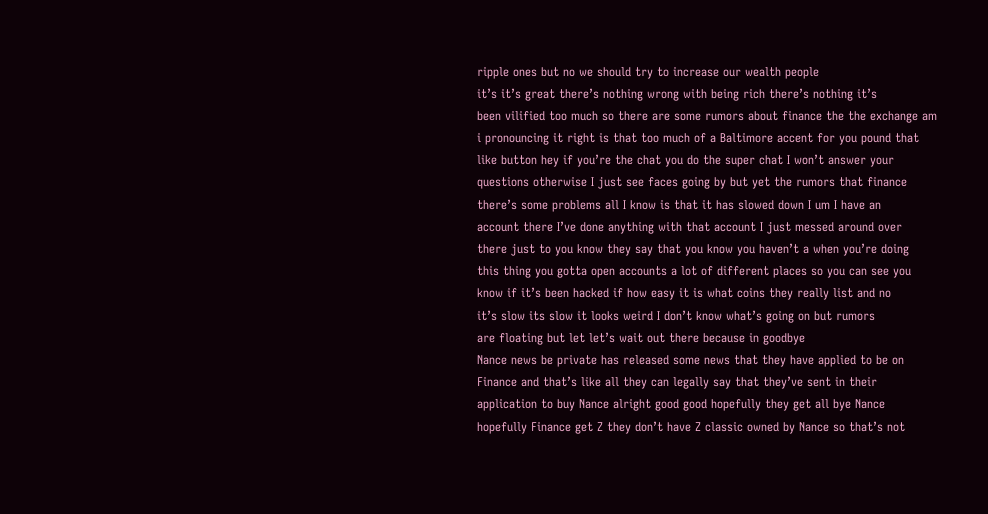ripple ones but no we should try to increase our wealth people
it’s it’s great there’s nothing wrong with being rich there’s nothing it’s
been vilified too much so there are some rumors about finance the the exchange am
i pronouncing it right is that too much of a Baltimore accent for you pound that
like button hey if you’re the chat you do the super chat I won’t answer your
questions otherwise I just see faces going by but yet the rumors that finance
there’s some problems all I know is that it has slowed down I um I have an
account there I’ve done anything with that account I just messed around over
there just to you know they say that you know you haven’t a when you’re doing
this thing you gotta open accounts a lot of different places so you can see you
know if it’s been hacked if how easy it is what coins they really list and no
it’s slow its slow it looks weird I don’t know what’s going on but rumors
are floating but let let’s wait out there because in goodbye
Nance news be private has released some news that they have applied to be on
Finance and that’s like all they can legally say that they’ve sent in their
application to buy Nance alright good good hopefully they get all bye Nance
hopefully Finance get Z they don’t have Z classic owned by Nance so that’s not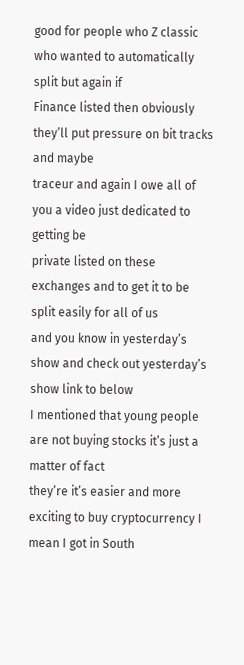good for people who Z classic who wanted to automatically split but again if
Finance listed then obviously they’ll put pressure on bit tracks and maybe
traceur and again I owe all of you a video just dedicated to getting be
private listed on these exchanges and to get it to be split easily for all of us
and you know in yesterday’s show and check out yesterday’s show link to below
I mentioned that young people are not buying stocks it’s just a matter of fact
they’re it’s easier and more exciting to buy cryptocurrency I mean I got in South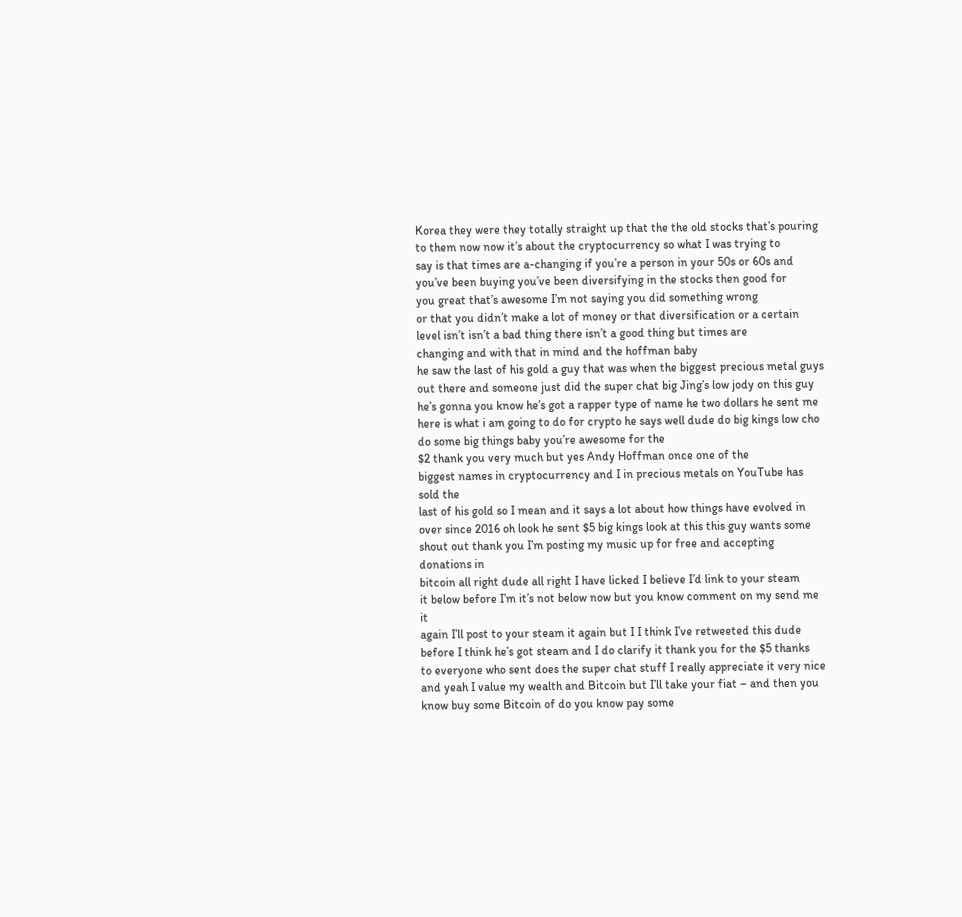Korea they were they totally straight up that the the old stocks that’s pouring
to them now now it’s about the cryptocurrency so what I was trying to
say is that times are a-changing if you’re a person in your 50s or 60s and
you’ve been buying you’ve been diversifying in the stocks then good for
you great that’s awesome I’m not saying you did something wrong
or that you didn’t make a lot of money or that diversification or a certain
level isn’t isn’t a bad thing there isn’t a good thing but times are
changing and with that in mind and the hoffman baby
he saw the last of his gold a guy that was when the biggest precious metal guys
out there and someone just did the super chat big Jing’s low jody on this guy
he’s gonna you know he’s got a rapper type of name he two dollars he sent me
here is what i am going to do for crypto he says well dude do big kings low cho
do some big things baby you’re awesome for the
$2 thank you very much but yes Andy Hoffman once one of the
biggest names in cryptocurrency and I in precious metals on YouTube has sold the
last of his gold so I mean and it says a lot about how things have evolved in
over since 2016 oh look he sent $5 big kings look at this this guy wants some
shout out thank you I’m posting my music up for free and accepting donations in
bitcoin all right dude all right I have licked I believe I’d link to your steam
it below before I’m it’s not below now but you know comment on my send me it
again I’ll post to your steam it again but I I think I’ve retweeted this dude
before I think he’s got steam and I do clarify it thank you for the $5 thanks
to everyone who sent does the super chat stuff I really appreciate it very nice
and yeah I value my wealth and Bitcoin but I’ll take your fiat – and then you
know buy some Bitcoin of do you know pay some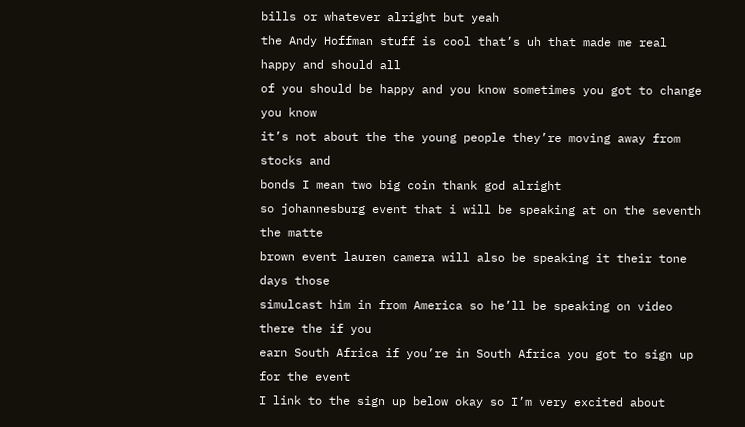bills or whatever alright but yeah
the Andy Hoffman stuff is cool that’s uh that made me real happy and should all
of you should be happy and you know sometimes you got to change you know
it’s not about the the young people they’re moving away from stocks and
bonds I mean two big coin thank god alright
so johannesburg event that i will be speaking at on the seventh the matte
brown event lauren camera will also be speaking it their tone days those
simulcast him in from America so he’ll be speaking on video there the if you
earn South Africa if you’re in South Africa you got to sign up for the event
I link to the sign up below okay so I’m very excited about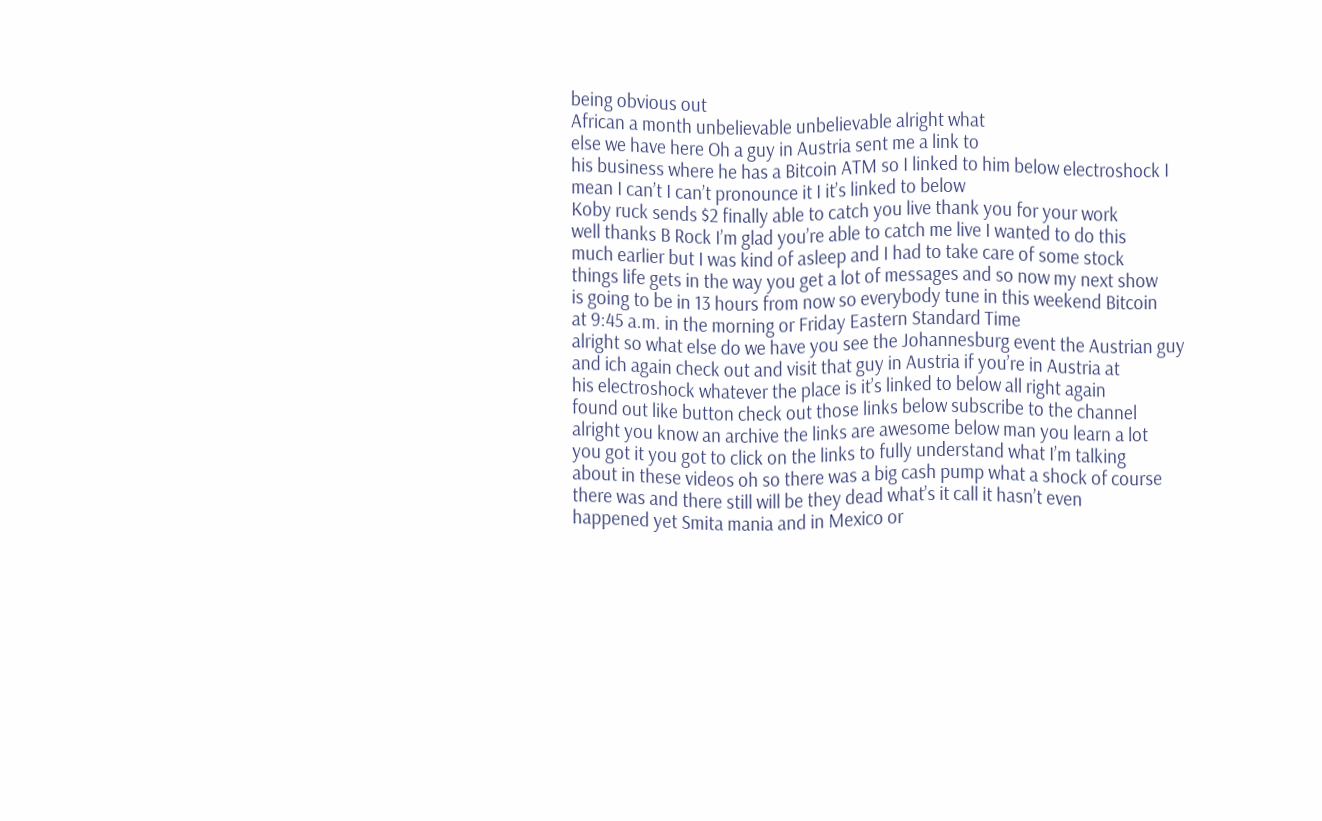being obvious out
African a month unbelievable unbelievable alright what
else we have here Oh a guy in Austria sent me a link to
his business where he has a Bitcoin ATM so I linked to him below electroshock I
mean I can’t I can’t pronounce it I it’s linked to below
Koby ruck sends $2 finally able to catch you live thank you for your work
well thanks B Rock I’m glad you’re able to catch me live I wanted to do this
much earlier but I was kind of asleep and I had to take care of some stock
things life gets in the way you get a lot of messages and so now my next show
is going to be in 13 hours from now so everybody tune in this weekend Bitcoin
at 9:45 a.m. in the morning or Friday Eastern Standard Time
alright so what else do we have you see the Johannesburg event the Austrian guy
and ich again check out and visit that guy in Austria if you’re in Austria at
his electroshock whatever the place is it’s linked to below all right again
found out like button check out those links below subscribe to the channel
alright you know an archive the links are awesome below man you learn a lot
you got it you got to click on the links to fully understand what I’m talking
about in these videos oh so there was a big cash pump what a shock of course
there was and there still will be they dead what’s it call it hasn’t even
happened yet Smita mania and in Mexico or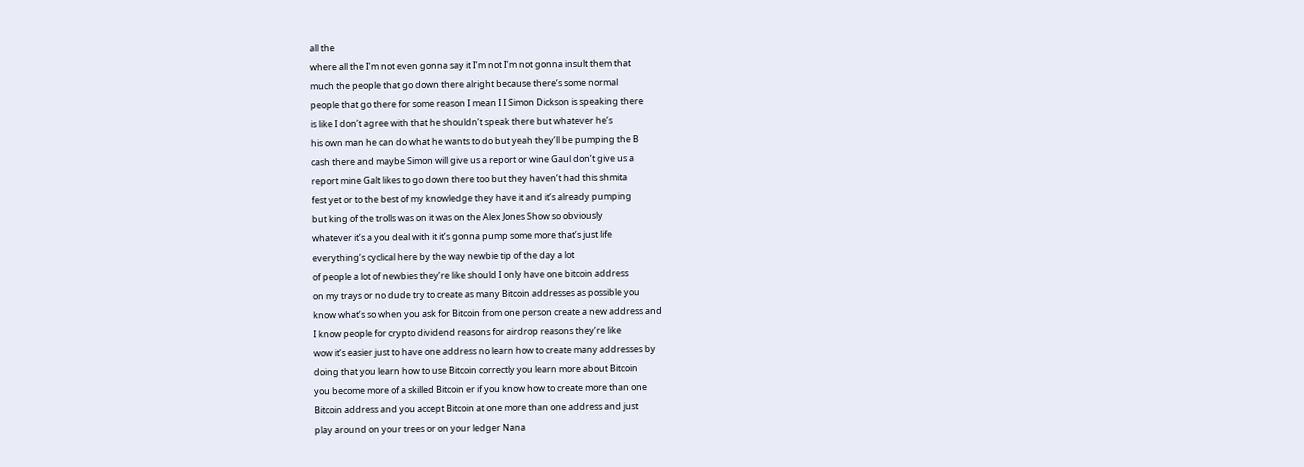all the
where all the I’m not even gonna say it I’m not I’m not gonna insult them that
much the people that go down there alright because there’s some normal
people that go there for some reason I mean I I Simon Dickson is speaking there
is like I don’t agree with that he shouldn’t speak there but whatever he’s
his own man he can do what he wants to do but yeah they’ll be pumping the B
cash there and maybe Simon will give us a report or wine Gaul don’t give us a
report mine Galt likes to go down there too but they haven’t had this shmita
fest yet or to the best of my knowledge they have it and it’s already pumping
but king of the trolls was on it was on the Alex Jones Show so obviously
whatever it’s a you deal with it it’s gonna pump some more that’s just life
everything’s cyclical here by the way newbie tip of the day a lot
of people a lot of newbies they’re like should I only have one bitcoin address
on my trays or no dude try to create as many Bitcoin addresses as possible you
know what’s so when you ask for Bitcoin from one person create a new address and
I know people for crypto dividend reasons for airdrop reasons they’re like
wow it’s easier just to have one address no learn how to create many addresses by
doing that you learn how to use Bitcoin correctly you learn more about Bitcoin
you become more of a skilled Bitcoin er if you know how to create more than one
Bitcoin address and you accept Bitcoin at one more than one address and just
play around on your trees or on your ledger Nana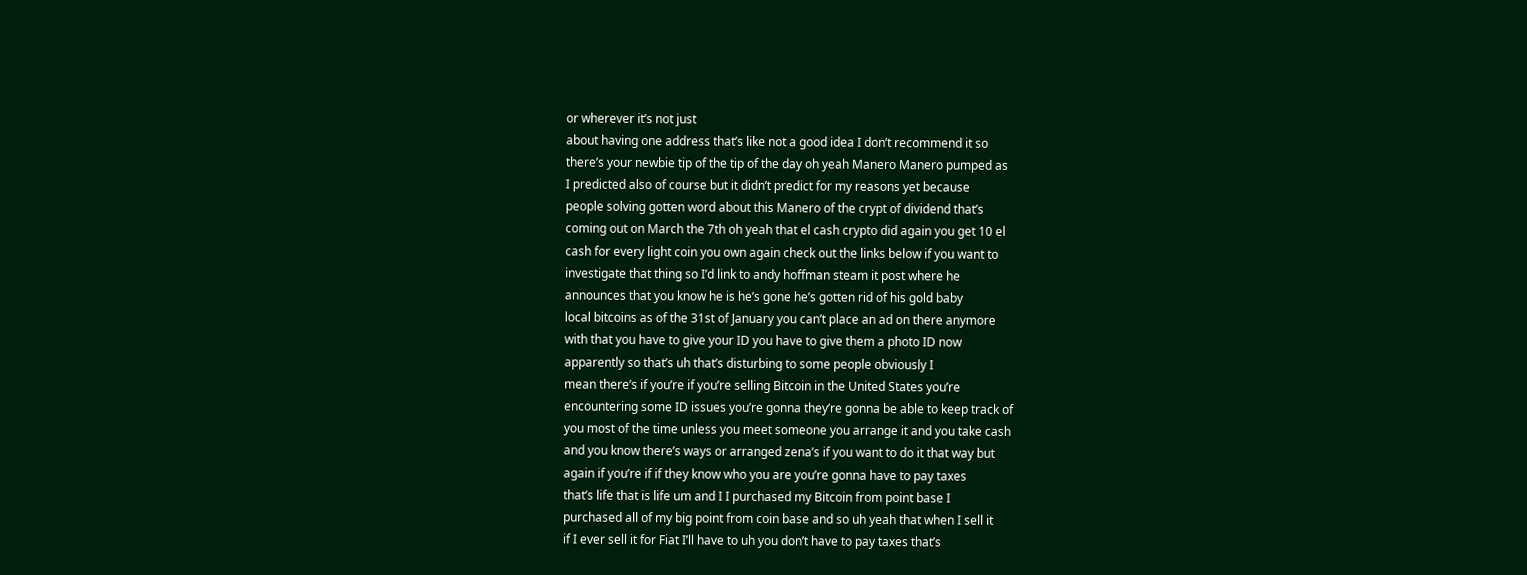or wherever it’s not just
about having one address that’s like not a good idea I don’t recommend it so
there’s your newbie tip of the tip of the day oh yeah Manero Manero pumped as
I predicted also of course but it didn’t predict for my reasons yet because
people solving gotten word about this Manero of the crypt of dividend that’s
coming out on March the 7th oh yeah that el cash crypto did again you get 10 el
cash for every light coin you own again check out the links below if you want to
investigate that thing so I’d link to andy hoffman steam it post where he
announces that you know he is he’s gone he’s gotten rid of his gold baby
local bitcoins as of the 31st of January you can’t place an ad on there anymore
with that you have to give your ID you have to give them a photo ID now
apparently so that’s uh that’s disturbing to some people obviously I
mean there’s if you’re if you’re selling Bitcoin in the United States you’re
encountering some ID issues you’re gonna they’re gonna be able to keep track of
you most of the time unless you meet someone you arrange it and you take cash
and you know there’s ways or arranged zena’s if you want to do it that way but
again if you’re if if they know who you are you’re gonna have to pay taxes
that’s life that is life um and I I purchased my Bitcoin from point base I
purchased all of my big point from coin base and so uh yeah that when I sell it
if I ever sell it for Fiat I’ll have to uh you don’t have to pay taxes that’s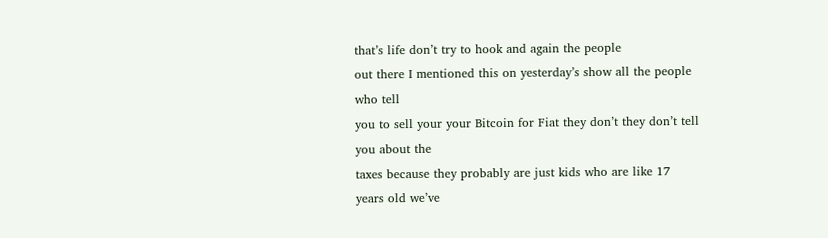that’s life don’t try to hook and again the people
out there I mentioned this on yesterday’s show all the people who tell
you to sell your your Bitcoin for Fiat they don’t they don’t tell you about the
taxes because they probably are just kids who are like 17 years old we’ve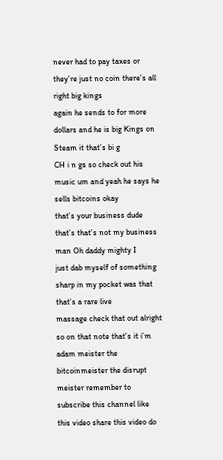never had to pay taxes or they’re just no coin there’s all right big kings
again he sends to for more dollars and he is big Kings on Steam it that’s bi g
CH i n gs so check out his music um and yeah he says he sells bitcoins okay
that’s your business dude that’s that’s not my business man Oh daddy mighty I
just dab myself of something sharp in my pocket was that that’s a rare live
massage check that out alright so on that note that’s it i’m adam meister the
bitcoinmeister the disrupt meister remember to subscribe this channel like
this video share this video do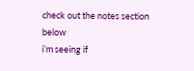check out the notes section below
i’m seeing if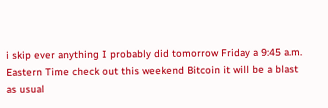i skip ever anything I probably did tomorrow Friday a 9:45 a.m.
Eastern Time check out this weekend Bitcoin it will be a blast as usual